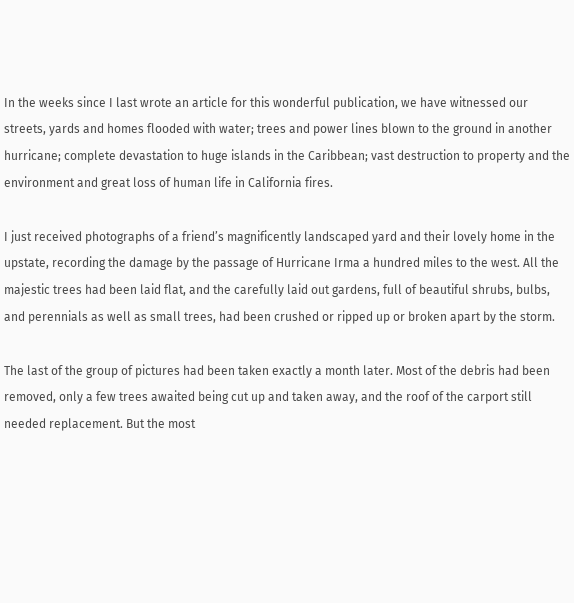In the weeks since I last wrote an article for this wonderful publication, we have witnessed our streets, yards and homes flooded with water; trees and power lines blown to the ground in another hurricane; complete devastation to huge islands in the Caribbean; vast destruction to property and the environment and great loss of human life in California fires.

I just received photographs of a friend’s magnificently landscaped yard and their lovely home in the upstate, recording the damage by the passage of Hurricane Irma a hundred miles to the west. All the majestic trees had been laid flat, and the carefully laid out gardens, full of beautiful shrubs, bulbs, and perennials as well as small trees, had been crushed or ripped up or broken apart by the storm.

The last of the group of pictures had been taken exactly a month later. Most of the debris had been removed, only a few trees awaited being cut up and taken away, and the roof of the carport still needed replacement. But the most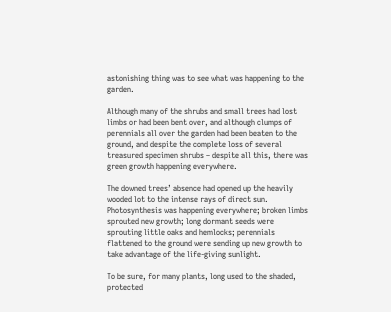astonishing thing was to see what was happening to the garden.

Although many of the shrubs and small trees had lost limbs or had been bent over, and although clumps of perennials all over the garden had been beaten to the ground, and despite the complete loss of several treasured specimen shrubs – despite all this, there was green growth happening everywhere.

The downed trees’ absence had opened up the heavily wooded lot to the intense rays of direct sun. Photosynthesis was happening everywhere; broken limbs sprouted new growth; long dormant seeds were sprouting little oaks and hemlocks; perennials flattened to the ground were sending up new growth to take advantage of the life-giving sunlight.

To be sure, for many plants, long used to the shaded, protected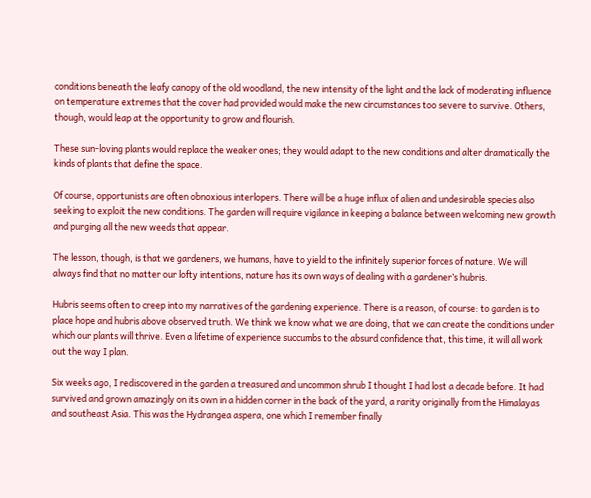conditions beneath the leafy canopy of the old woodland, the new intensity of the light and the lack of moderating influence on temperature extremes that the cover had provided would make the new circumstances too severe to survive. Others, though, would leap at the opportunity to grow and flourish.

These sun-loving plants would replace the weaker ones; they would adapt to the new conditions and alter dramatically the kinds of plants that define the space.

Of course, opportunists are often obnoxious interlopers. There will be a huge influx of alien and undesirable species also seeking to exploit the new conditions. The garden will require vigilance in keeping a balance between welcoming new growth and purging all the new weeds that appear.

The lesson, though, is that we gardeners, we humans, have to yield to the infinitely superior forces of nature. We will always find that no matter our lofty intentions, nature has its own ways of dealing with a gardener’s hubris.

Hubris seems often to creep into my narratives of the gardening experience. There is a reason, of course: to garden is to place hope and hubris above observed truth. We think we know what we are doing, that we can create the conditions under which our plants will thrive. Even a lifetime of experience succumbs to the absurd confidence that, this time, it will all work out the way I plan.

Six weeks ago, I rediscovered in the garden a treasured and uncommon shrub I thought I had lost a decade before. It had survived and grown amazingly on its own in a hidden corner in the back of the yard, a rarity originally from the Himalayas and southeast Asia. This was the Hydrangea aspera, one which I remember finally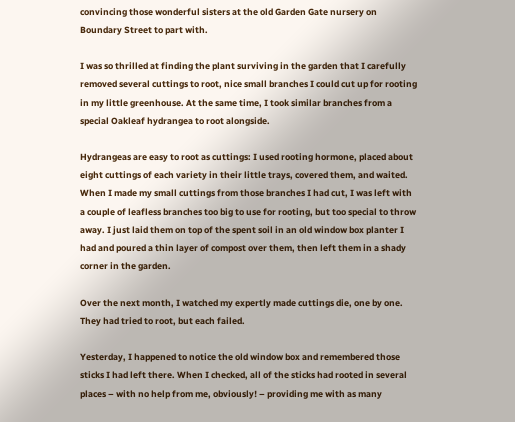convincing those wonderful sisters at the old Garden Gate nursery on Boundary Street to part with.

I was so thrilled at finding the plant surviving in the garden that I carefully removed several cuttings to root, nice small branches I could cut up for rooting in my little greenhouse. At the same time, I took similar branches from a special Oakleaf hydrangea to root alongside.

Hydrangeas are easy to root as cuttings: I used rooting hormone, placed about eight cuttings of each variety in their little trays, covered them, and waited. When I made my small cuttings from those branches I had cut, I was left with a couple of leafless branches too big to use for rooting, but too special to throw away. I just laid them on top of the spent soil in an old window box planter I had and poured a thin layer of compost over them, then left them in a shady corner in the garden.

Over the next month, I watched my expertly made cuttings die, one by one. They had tried to root, but each failed.

Yesterday, I happened to notice the old window box and remembered those sticks I had left there. When I checked, all of the sticks had rooted in several places – with no help from me, obviously! – providing me with as many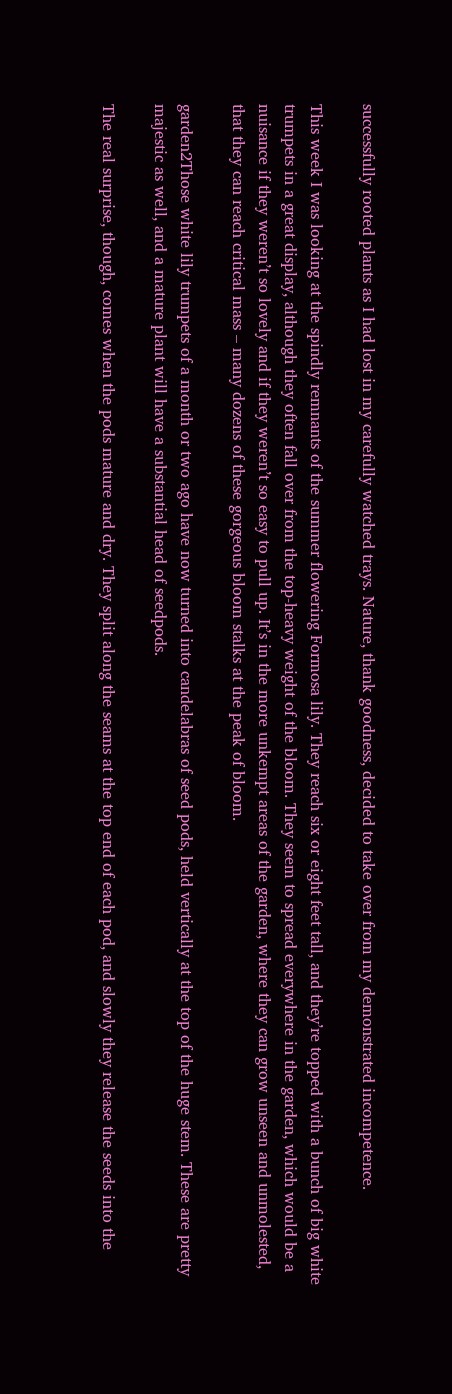successfully rooted plants as I had lost in my carefully watched trays. Nature, thank goodness, decided to take over from my demonstrated incompetence.

This week I was looking at the spindly remnants of the summer flowering Formosa lily. They reach six or eight feet tall, and they’re topped with a bunch of big white trumpets in a great display, although they often fall over from the top-heavy weight of the bloom. They seem to spread everywhere in the garden, which would be a nuisance if they weren’t so lovely and if they weren’t so easy to pull up. It’s in the more unkempt areas of the garden, where they can grow unseen and unmolested, that they can reach critical mass – many dozens of these gorgeous bloom stalks at the peak of bloom.

garden2Those white lily trumpets of a month or two ago have now turned into candelabras of seed pods, held vertically at the top of the huge stem. These are pretty majestic as well, and a mature plant will have a substantial head of seedpods.

The real surprise, though, comes when the pods mature and dry. They split along the seams at the top end of each pod, and slowly they release the seeds into the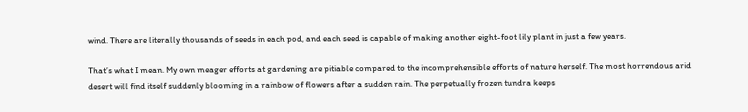wind. There are literally thousands of seeds in each pod, and each seed is capable of making another eight-foot lily plant in just a few years.

That’s what I mean. My own meager efforts at gardening are pitiable compared to the incomprehensible efforts of nature herself. The most horrendous arid desert will find itself suddenly blooming in a rainbow of flowers after a sudden rain. The perpetually frozen tundra keeps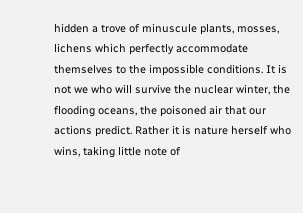hidden a trove of minuscule plants, mosses, lichens which perfectly accommodate themselves to the impossible conditions. It is not we who will survive the nuclear winter, the flooding oceans, the poisoned air that our actions predict. Rather it is nature herself who wins, taking little note of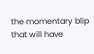the momentary blip that will have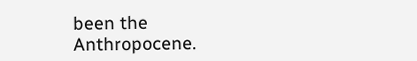been the Anthropocene.